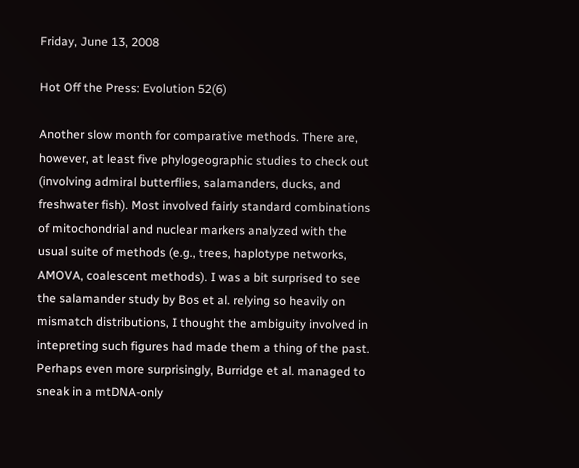Friday, June 13, 2008

Hot Off the Press: Evolution 52(6)

Another slow month for comparative methods. There are, however, at least five phylogeographic studies to check out (involving admiral butterflies, salamanders, ducks, and freshwater fish). Most involved fairly standard combinations of mitochondrial and nuclear markers analyzed with the usual suite of methods (e.g., trees, haplotype networks, AMOVA, coalescent methods). I was a bit surprised to see the salamander study by Bos et al. relying so heavily on mismatch distributions, I thought the ambiguity involved in intepreting such figures had made them a thing of the past. Perhaps even more surprisingly, Burridge et al. managed to sneak in a mtDNA-only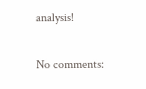analysis!

No comments: